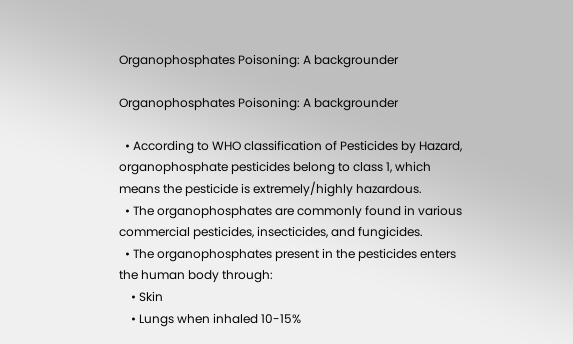Organophosphates Poisoning: A backgrounder

Organophosphates Poisoning: A backgrounder

  • According to WHO classification of Pesticides by Hazard, organophosphate pesticides belong to class 1, which means the pesticide is extremely/highly hazardous.
  • The organophosphates are commonly found in various commercial pesticides, insecticides, and fungicides.
  • The organophosphates present in the pesticides enters the human body through:
    • Skin
    • Lungs when inhaled 10-15%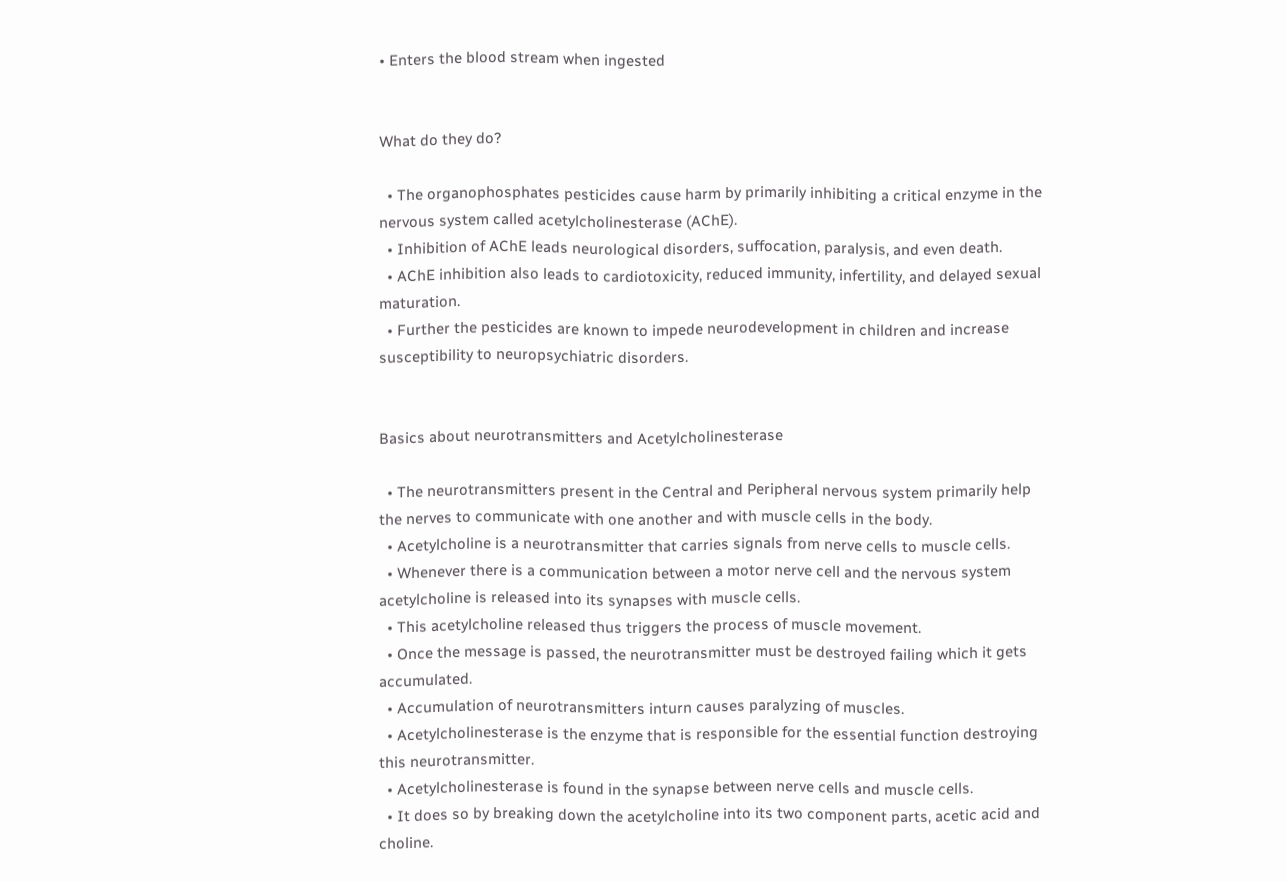• Enters the blood stream when ingested


What do they do?

  • The organophosphates pesticides cause harm by primarily inhibiting a critical enzyme in the nervous system called acetylcholinesterase (AChE).
  • Inhibition of AChE leads neurological disorders, suffocation, paralysis, and even death.
  • AChE inhibition also leads to cardiotoxicity, reduced immunity, infertility, and delayed sexual maturation.
  • Further the pesticides are known to impede neurodevelopment in children and increase susceptibility to neuropsychiatric disorders.


Basics about neurotransmitters and Acetylcholinesterase

  • The neurotransmitters present in the Central and Peripheral nervous system primarily help the nerves to communicate with one another and with muscle cells in the body.
  • Acetylcholine is a neurotransmitter that carries signals from nerve cells to muscle cells.
  • Whenever there is a communication between a motor nerve cell and the nervous system acetylcholine is released into its synapses with muscle cells.
  • This acetylcholine released thus triggers the process of muscle movement.
  • Once the message is passed, the neurotransmitter must be destroyed failing which it gets accumulated.
  • Accumulation of neurotransmitters inturn causes paralyzing of muscles.
  • Acetylcholinesterase is the enzyme that is responsible for the essential function destroying this neurotransmitter.
  • Acetylcholinesterase is found in the synapse between nerve cells and muscle cells.
  • It does so by breaking down the acetylcholine into its two component parts, acetic acid and choline.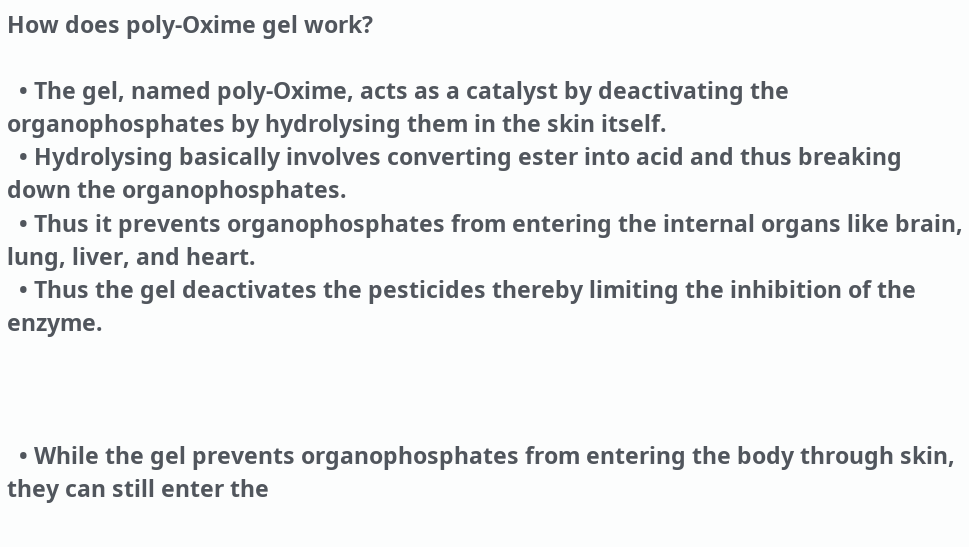How does poly-Oxime gel work?

  • The gel, named poly-Oxime, acts as a catalyst by deactivating the organophosphates by hydrolysing them in the skin itself.
  • Hydrolysing basically involves converting ester into acid and thus breaking down the organophosphates.
  • Thus it prevents organophosphates from entering the internal organs like brain, lung, liver, and heart.
  • Thus the gel deactivates the pesticides thereby limiting the inhibition of the enzyme.



  • While the gel prevents organophosphates from entering the body through skin, they can still enter the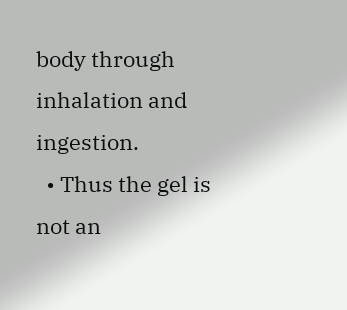body through inhalation and ingestion.
  • Thus the gel is not an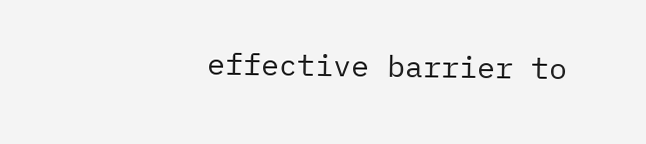effective barrier to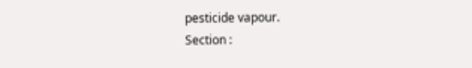pesticide vapour.
Section :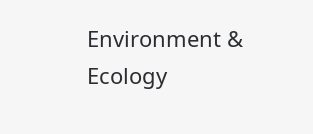Environment & Ecology